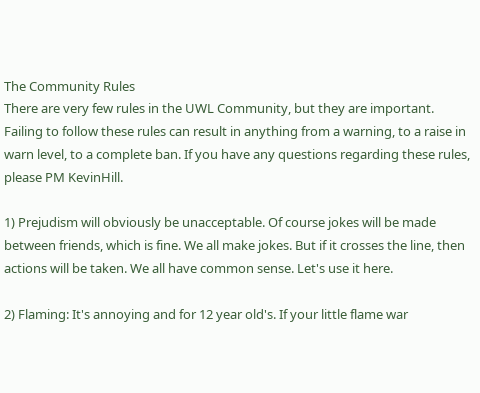The Community Rules
There are very few rules in the UWL Community, but they are important. Failing to follow these rules can result in anything from a warning, to a raise in warn level, to a complete ban. If you have any questions regarding these rules, please PM KevinHill.

1) Prejudism will obviously be unacceptable. Of course jokes will be made between friends, which is fine. We all make jokes. But if it crosses the line, then actions will be taken. We all have common sense. Let's use it here.

2) Flaming: It's annoying and for 12 year old's. If your little flame war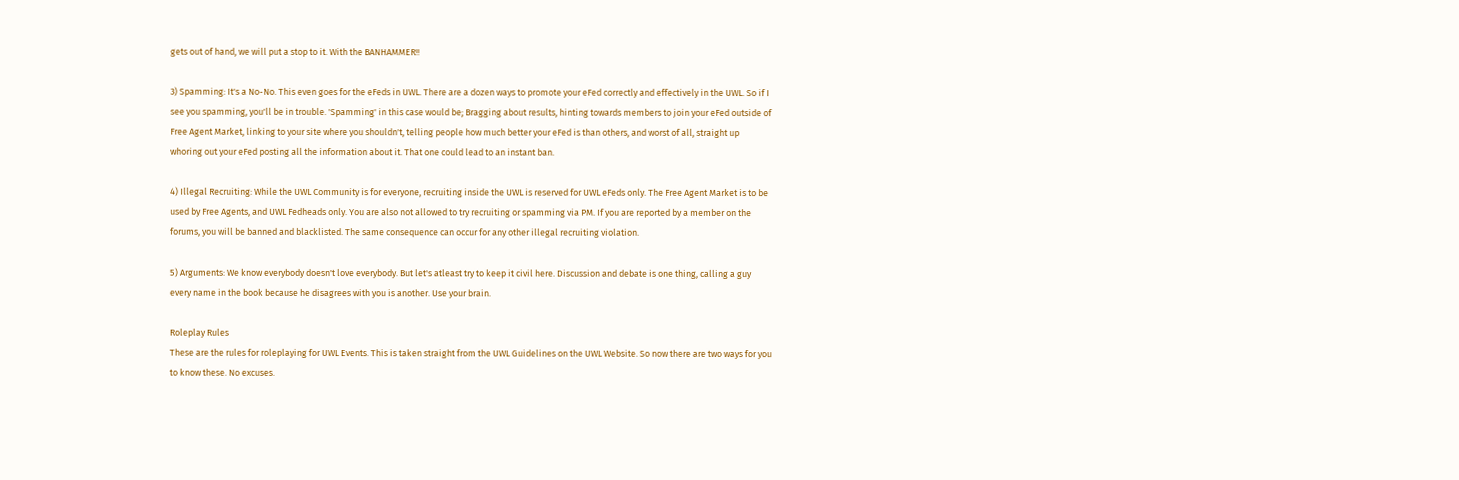gets out of hand, we will put a stop to it. With the BANHAMMER!!

3) Spamming: It's a No-No. This even goes for the eFeds in UWL. There are a dozen ways to promote your eFed correctly and effectively in the UWL. So if I see you spamming, you'll be in trouble. 'Spamming' in this case would be; Bragging about results, hinting towards members to join your eFed outside of Free Agent Market, linking to your site where you shouldn't, telling people how much better your eFed is than others, and worst of all, straight up whoring out your eFed posting all the information about it. That one could lead to an instant ban.

4) Illegal Recruiting: While the UWL Community is for everyone, recruiting inside the UWL is reserved for UWL eFeds only. The Free Agent Market is to be used by Free Agents, and UWL Fedheads only. You are also not allowed to try recruiting or spamming via PM. If you are reported by a member on the forums, you will be banned and blacklisted. The same consequence can occur for any other illegal recruiting violation.

5) Arguments: We know everybody doesn't love everybody. But let's atleast try to keep it civil here. Discussion and debate is one thing, calling a guy every name in the book because he disagrees with you is another. Use your brain.

Roleplay Rules
These are the rules for roleplaying for UWL Events. This is taken straight from the UWL Guidelines on the UWL Website. So now there are two ways for you to know these. No excuses.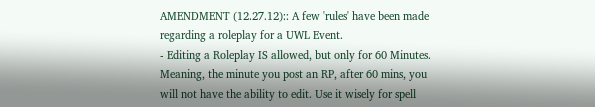AMENDMENT (12.27.12):: A few 'rules' have been made regarding a roleplay for a UWL Event.
- Editing a Roleplay IS allowed, but only for 60 Minutes. Meaning, the minute you post an RP, after 60 mins, you will not have the ability to edit. Use it wisely for spell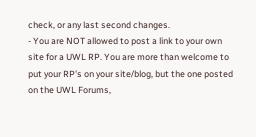check, or any last second changes.
- You are NOT allowed to post a link to your own site for a UWL RP. You are more than welcome to put your RP's on your site/blog, but the one posted on the UWL Forums,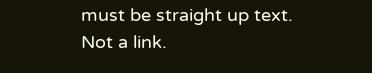must be straight up text. Not a link.